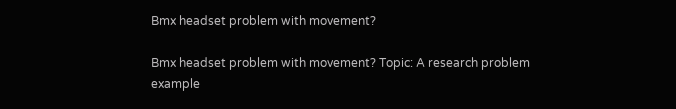Bmx headset problem with movement?

Bmx headset problem with movement? Topic: A research problem example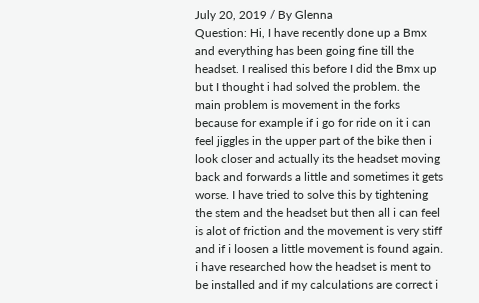July 20, 2019 / By Glenna
Question: Hi, I have recently done up a Bmx and everything has been going fine till the headset. I realised this before I did the Bmx up but I thought i had solved the problem. the main problem is movement in the forks because for example if i go for ride on it i can feel jiggles in the upper part of the bike then i look closer and actually its the headset moving back and forwards a little and sometimes it gets worse. I have tried to solve this by tightening the stem and the headset but then all i can feel is alot of friction and the movement is very stiff and if i loosen a little movement is found again. i have researched how the headset is ment to be installed and if my calculations are correct i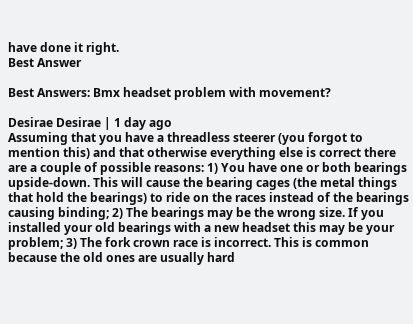have done it right.
Best Answer

Best Answers: Bmx headset problem with movement?

Desirae Desirae | 1 day ago
Assuming that you have a threadless steerer (you forgot to mention this) and that otherwise everything else is correct there are a couple of possible reasons: 1) You have one or both bearings upside-down. This will cause the bearing cages (the metal things that hold the bearings) to ride on the races instead of the bearings causing binding; 2) The bearings may be the wrong size. If you installed your old bearings with a new headset this may be your problem; 3) The fork crown race is incorrect. This is common because the old ones are usually hard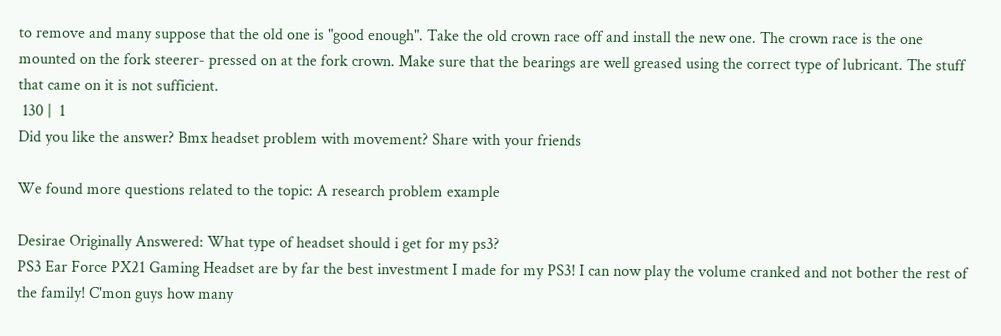to remove and many suppose that the old one is "good enough". Take the old crown race off and install the new one. The crown race is the one mounted on the fork steerer- pressed on at the fork crown. Make sure that the bearings are well greased using the correct type of lubricant. The stuff that came on it is not sufficient.
 130 |  1
Did you like the answer? Bmx headset problem with movement? Share with your friends

We found more questions related to the topic: A research problem example

Desirae Originally Answered: What type of headset should i get for my ps3?
PS3 Ear Force PX21 Gaming Headset are by far the best investment I made for my PS3! I can now play the volume cranked and not bother the rest of the family! C'mon guys how many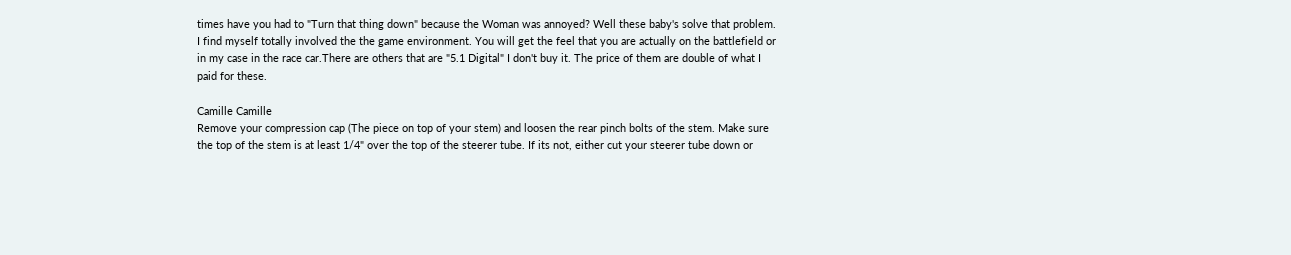times have you had to "Turn that thing down" because the Woman was annoyed? Well these baby's solve that problem. I find myself totally involved the the game environment. You will get the feel that you are actually on the battlefield or in my case in the race car.There are others that are "5.1 Digital" I don't buy it. The price of them are double of what I paid for these.

Camille Camille
Remove your compression cap (The piece on top of your stem) and loosen the rear pinch bolts of the stem. Make sure the top of the stem is at least 1/4" over the top of the steerer tube. If its not, either cut your steerer tube down or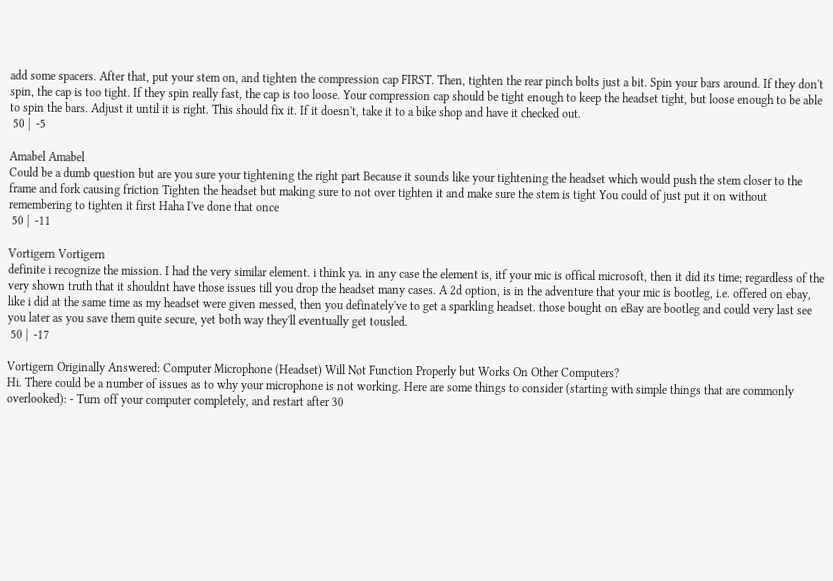add some spacers. After that, put your stem on, and tighten the compression cap FIRST. Then, tighten the rear pinch bolts just a bit. Spin your bars around. If they don't spin, the cap is too tight. If they spin really fast, the cap is too loose. Your compression cap should be tight enough to keep the headset tight, but loose enough to be able to spin the bars. Adjust it until it is right. This should fix it. If it doesn't, take it to a bike shop and have it checked out.
 50 |  -5

Amabel Amabel
Could be a dumb question but are you sure your tightening the right part Because it sounds like your tightening the headset which would push the stem closer to the frame and fork causing friction Tighten the headset but making sure to not over tighten it and make sure the stem is tight You could of just put it on without remembering to tighten it first Haha I've done that once
 50 |  -11

Vortigern Vortigern
definite i recognize the mission. I had the very similar element. i think ya. in any case the element is, itf your mic is offical microsoft, then it did its time; regardless of the very shown truth that it shouldnt have those issues till you drop the headset many cases. A 2d option, is in the adventure that your mic is bootleg, i.e. offered on ebay, like i did at the same time as my headset were given messed, then you definately've to get a sparkling headset. those bought on eBay are bootleg and could very last see you later as you save them quite secure, yet both way they'll eventually get tousled.
 50 |  -17

Vortigern Originally Answered: Computer Microphone (Headset) Will Not Function Properly but Works On Other Computers?
Hi. There could be a number of issues as to why your microphone is not working. Here are some things to consider (starting with simple things that are commonly overlooked): - Turn off your computer completely, and restart after 30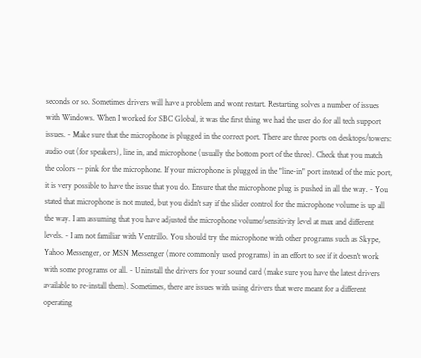seconds or so. Sometimes drivers will have a problem and wont restart. Restarting solves a number of issues with Windows. When I worked for SBC Global, it was the first thing we had the user do for all tech support issues. - Make sure that the microphone is plugged in the correct port. There are three ports on desktops/towers: audio out (for speakers), line in, and microphone (usually the bottom port of the three). Check that you match the colors -- pink for the microphone. If your microphone is plugged in the "line-in" port instead of the mic port, it is very possible to have the issue that you do. Ensure that the microphone plug is pushed in all the way. - You stated that microphone is not muted, but you didn't say if the slider control for the microphone volume is up all the way. I am assuming that you have adjusted the microphone volume/sensitivity level at max and different levels. - I am not familiar with Ventrillo. You should try the microphone with other programs such as Skype, Yahoo Messenger, or MSN Messenger (more commonly used programs) in an effort to see if it doesn't work with some programs or all. - Uninstall the drivers for your sound card (make sure you have the latest drivers available to re-install them). Sometimes, there are issues with using drivers that were meant for a different operating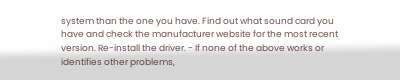system than the one you have. Find out what sound card you have and check the manufacturer website for the most recent version. Re-install the driver. - If none of the above works or identifies other problems,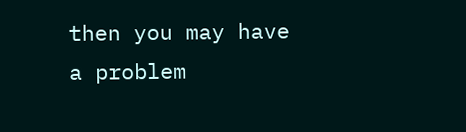then you may have a problem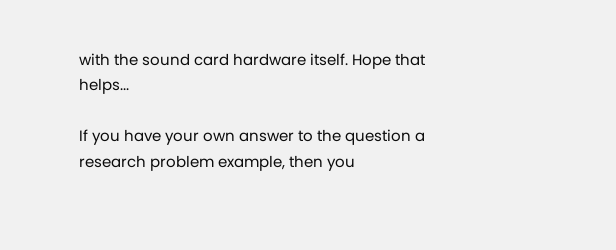with the sound card hardware itself. Hope that helps...

If you have your own answer to the question a research problem example, then you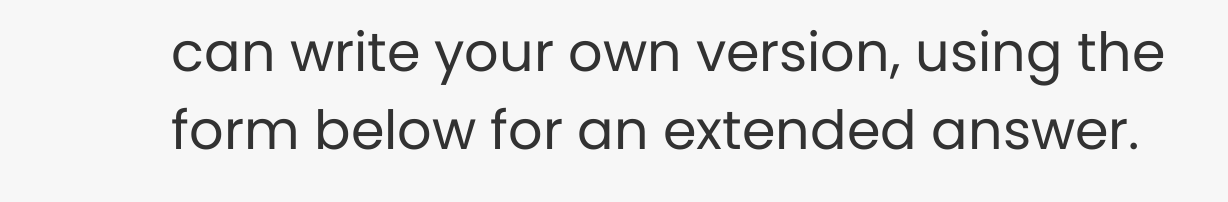can write your own version, using the form below for an extended answer.